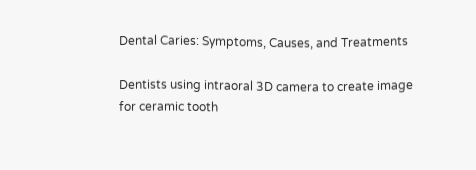Dental Caries: Symptoms, Causes, and Treatments

Dentists using intraoral 3D camera to create image for ceramic tooth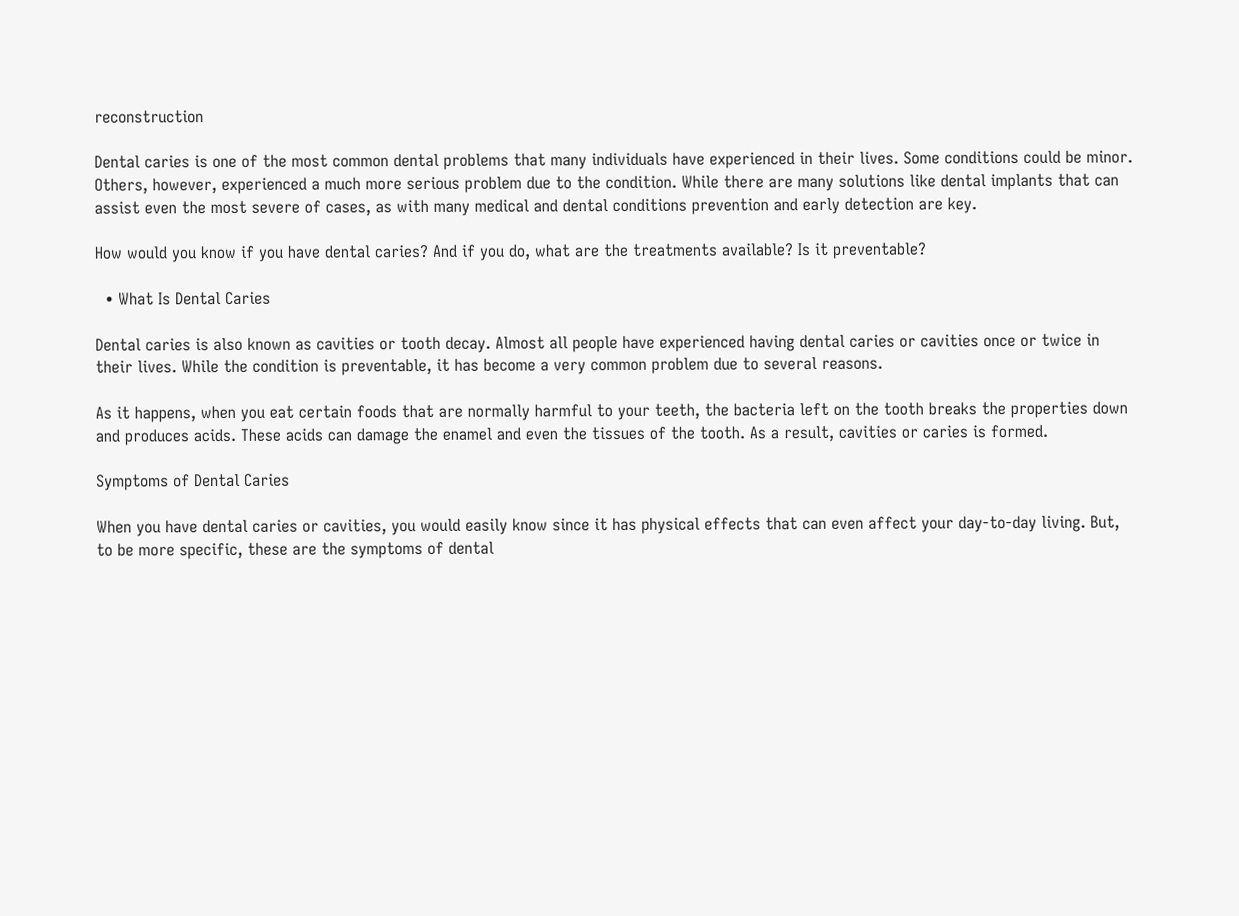reconstruction

Dental caries is one of the most common dental problems that many individuals have experienced in their lives. Some conditions could be minor. Others, however, experienced a much more serious problem due to the condition. While there are many solutions like dental implants that can assist even the most severe of cases, as with many medical and dental conditions prevention and early detection are key.

How would you know if you have dental caries? And if you do, what are the treatments available? Is it preventable?

  • What Is Dental Caries

Dental caries is also known as cavities or tooth decay. Almost all people have experienced having dental caries or cavities once or twice in their lives. While the condition is preventable, it has become a very common problem due to several reasons.

As it happens, when you eat certain foods that are normally harmful to your teeth, the bacteria left on the tooth breaks the properties down and produces acids. These acids can damage the enamel and even the tissues of the tooth. As a result, cavities or caries is formed.

Symptoms of Dental Caries

When you have dental caries or cavities, you would easily know since it has physical effects that can even affect your day-to-day living. But, to be more specific, these are the symptoms of dental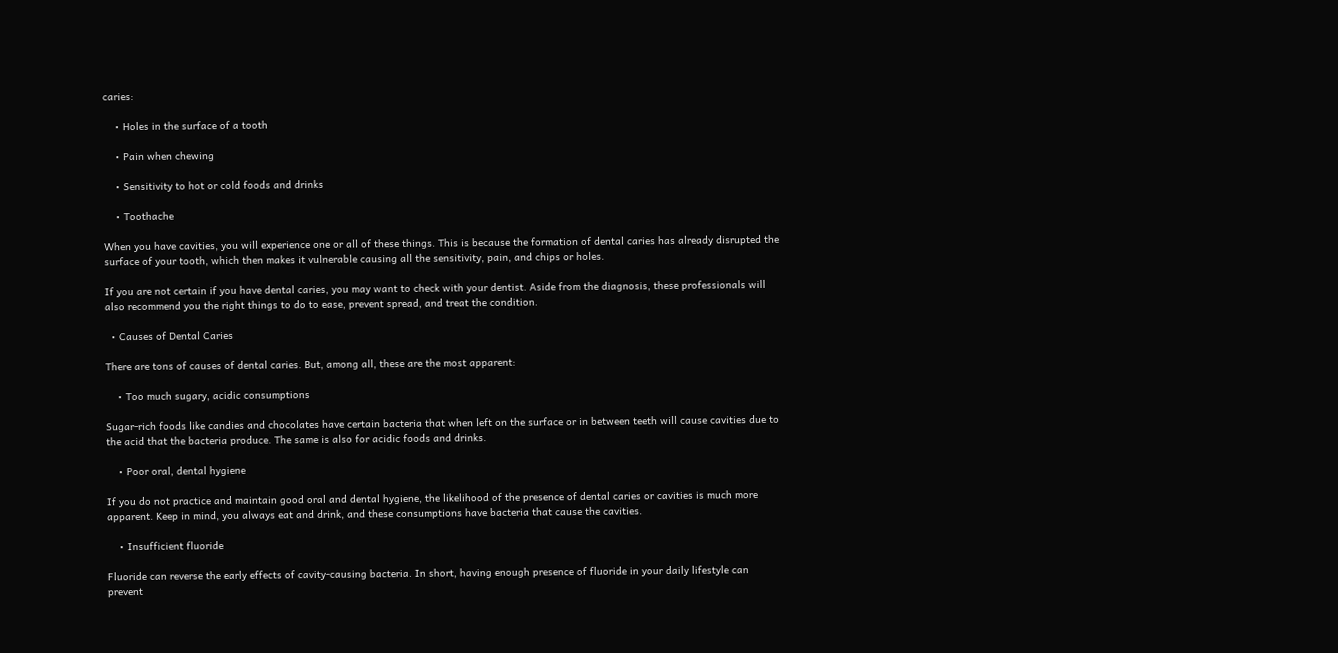caries:

    • Holes in the surface of a tooth

    • Pain when chewing

    • Sensitivity to hot or cold foods and drinks

    • Toothache

When you have cavities, you will experience one or all of these things. This is because the formation of dental caries has already disrupted the surface of your tooth, which then makes it vulnerable causing all the sensitivity, pain, and chips or holes.

If you are not certain if you have dental caries, you may want to check with your dentist. Aside from the diagnosis, these professionals will also recommend you the right things to do to ease, prevent spread, and treat the condition.

  • Causes of Dental Caries

There are tons of causes of dental caries. But, among all, these are the most apparent:

    • Too much sugary, acidic consumptions

Sugar-rich foods like candies and chocolates have certain bacteria that when left on the surface or in between teeth will cause cavities due to the acid that the bacteria produce. The same is also for acidic foods and drinks.

    • Poor oral, dental hygiene

If you do not practice and maintain good oral and dental hygiene, the likelihood of the presence of dental caries or cavities is much more apparent. Keep in mind, you always eat and drink, and these consumptions have bacteria that cause the cavities.

    • Insufficient fluoride

Fluoride can reverse the early effects of cavity-causing bacteria. In short, having enough presence of fluoride in your daily lifestyle can prevent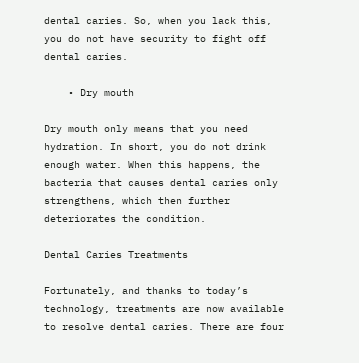dental caries. So, when you lack this, you do not have security to fight off dental caries.

    • Dry mouth

Dry mouth only means that you need hydration. In short, you do not drink enough water. When this happens, the bacteria that causes dental caries only strengthens, which then further deteriorates the condition.

Dental Caries Treatments

Fortunately, and thanks to today’s technology, treatments are now available to resolve dental caries. There are four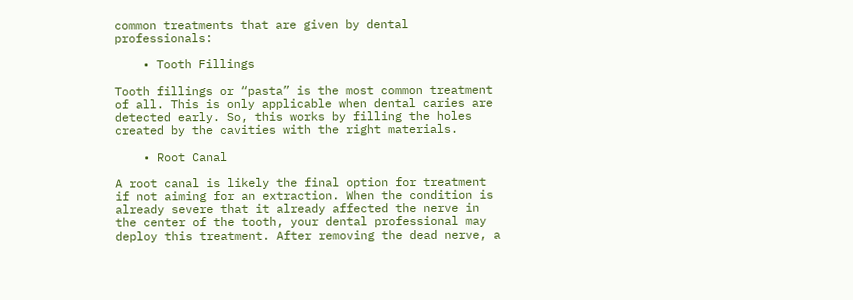common treatments that are given by dental professionals:

    • Tooth Fillings

Tooth fillings or “pasta” is the most common treatment of all. This is only applicable when dental caries are detected early. So, this works by filling the holes created by the cavities with the right materials.

    • Root Canal

A root canal is likely the final option for treatment if not aiming for an extraction. When the condition is already severe that it already affected the nerve in the center of the tooth, your dental professional may deploy this treatment. After removing the dead nerve, a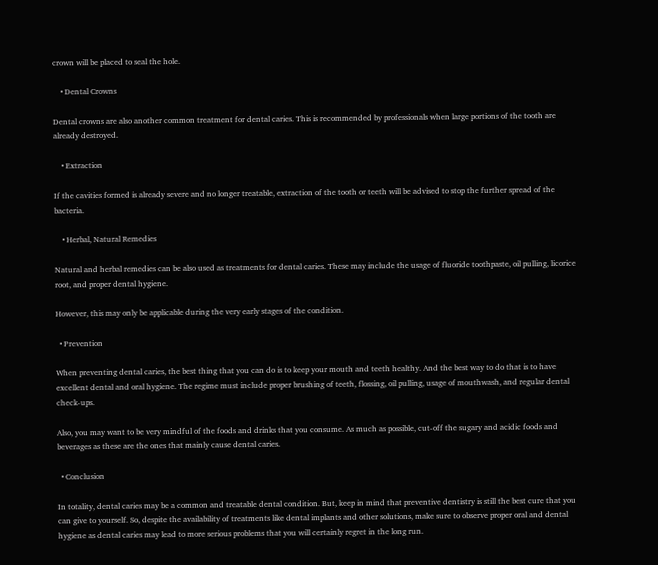crown will be placed to seal the hole.

    • Dental Crowns

Dental crowns are also another common treatment for dental caries. This is recommended by professionals when large portions of the tooth are already destroyed.

    • Extraction

If the cavities formed is already severe and no longer treatable, extraction of the tooth or teeth will be advised to stop the further spread of the bacteria.

    • Herbal, Natural Remedies

Natural and herbal remedies can be also used as treatments for dental caries. These may include the usage of fluoride toothpaste, oil pulling, licorice root, and proper dental hygiene.

However, this may only be applicable during the very early stages of the condition.

  • Prevention

When preventing dental caries, the best thing that you can do is to keep your mouth and teeth healthy. And the best way to do that is to have excellent dental and oral hygiene. The regime must include proper brushing of teeth, flossing, oil pulling, usage of mouthwash, and regular dental check-ups.

Also, you may want to be very mindful of the foods and drinks that you consume. As much as possible, cut-off the sugary and acidic foods and beverages as these are the ones that mainly cause dental caries.

  • Conclusion

In totality, dental caries may be a common and treatable dental condition. But, keep in mind that preventive dentistry is still the best cure that you can give to yourself. So, despite the availability of treatments like dental implants and other solutions, make sure to observe proper oral and dental hygiene as dental caries may lead to more serious problems that you will certainly regret in the long run.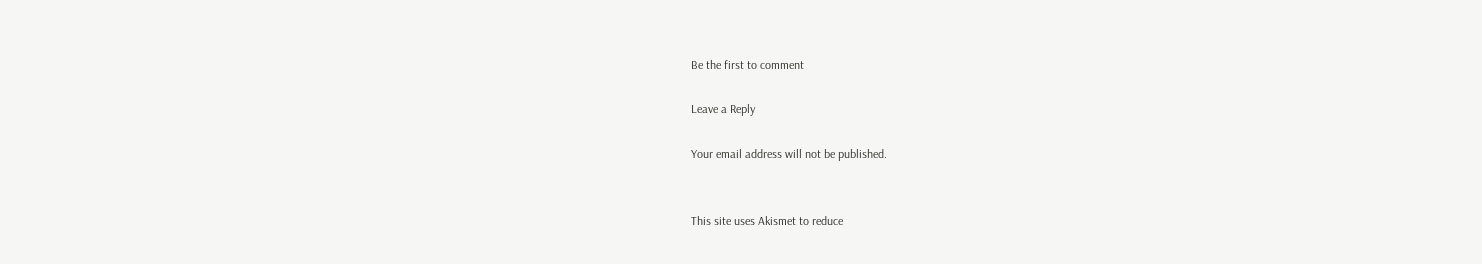Be the first to comment

Leave a Reply

Your email address will not be published.


This site uses Akismet to reduce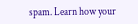spam. Learn how your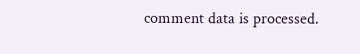comment data is processed.